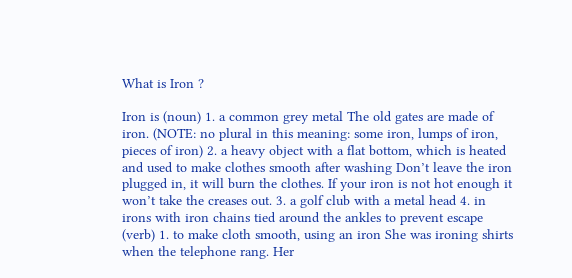What is Iron ?

Iron is (noun) 1. a common grey metal The old gates are made of iron. (NOTE: no plural in this meaning: some iron, lumps of iron, pieces of iron) 2. a heavy object with a flat bottom, which is heated and used to make clothes smooth after washing Don’t leave the iron plugged in, it will burn the clothes. If your iron is not hot enough it won’t take the creases out. 3. a golf club with a metal head 4. in irons with iron chains tied around the ankles to prevent escape (verb) 1. to make cloth smooth, using an iron She was ironing shirts when the telephone rang. Her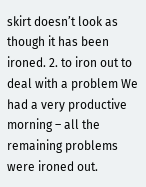skirt doesn’t look as though it has been ironed. 2. to iron out to deal with a problem We had a very productive morning – all the remaining problems were ironed out.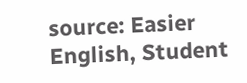source: Easier English, Student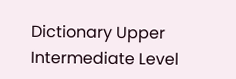Dictionary Upper Intermediate Level